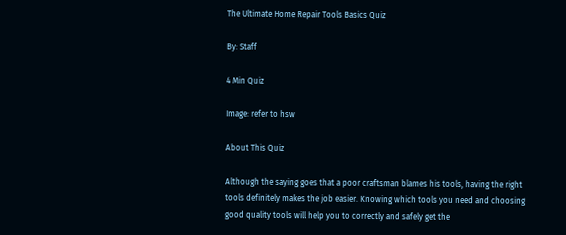The Ultimate Home Repair Tools Basics Quiz

By: Staff

4 Min Quiz

Image: refer to hsw

About This Quiz

Although the saying goes that a poor craftsman blames his tools, having the right tools definitely makes the job easier. Knowing which tools you need and choosing good quality tools will help you to correctly and safely get the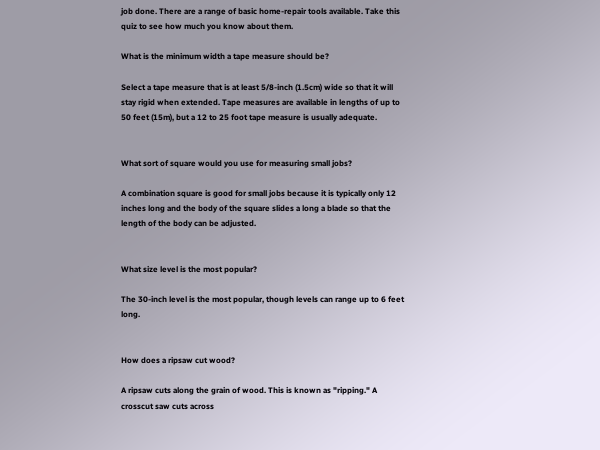job done. There are a range of basic home-repair tools available. Take this quiz to see how much you know about them.

What is the minimum width a tape measure should be?

Select a tape measure that is at least 5/8-inch (1.5cm) wide so that it will stay rigid when extended. Tape measures are available in lengths of up to 50 feet (15m), but a 12 to 25 foot tape measure is usually adequate.


What sort of square would you use for measuring small jobs?

A combination square is good for small jobs because it is typically only 12 inches long and the body of the square slides a long a blade so that the length of the body can be adjusted.


What size level is the most popular?

The 30-inch level is the most popular, though levels can range up to 6 feet long.


How does a ripsaw cut wood?

A ripsaw cuts along the grain of wood. This is known as "ripping." A crosscut saw cuts across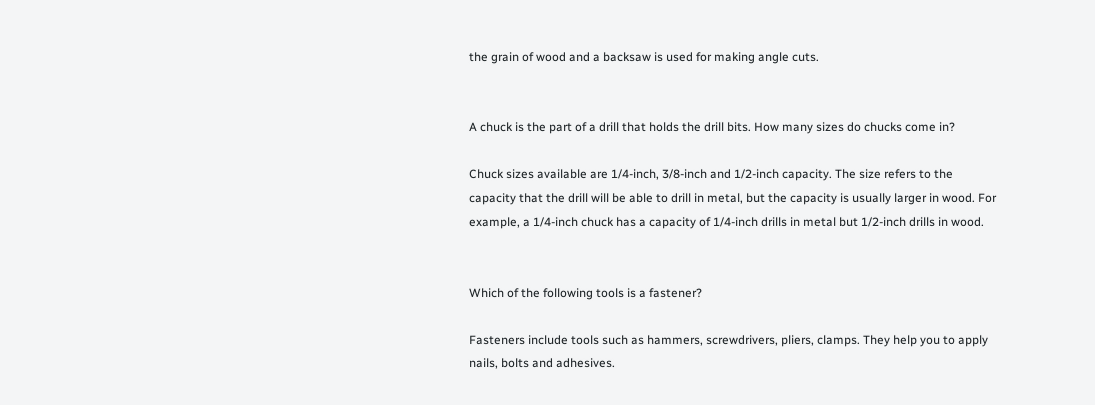the grain of wood and a backsaw is used for making angle cuts.


A chuck is the part of a drill that holds the drill bits. How many sizes do chucks come in?

Chuck sizes available are 1/4-inch, 3/8-inch and 1/2-inch capacity. The size refers to the capacity that the drill will be able to drill in metal, but the capacity is usually larger in wood. For example, a 1/4-inch chuck has a capacity of 1/4-inch drills in metal but 1/2-inch drills in wood.


Which of the following tools is a fastener?

Fasteners include tools such as hammers, screwdrivers, pliers, clamps. They help you to apply nails, bolts and adhesives.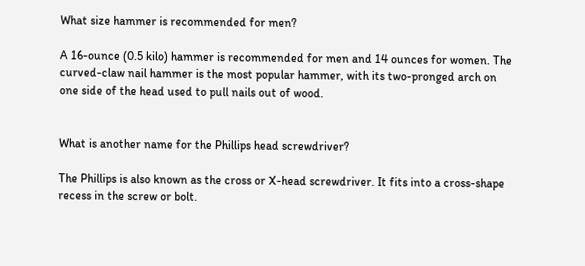What size hammer is recommended for men?

A 16-ounce (0.5 kilo) hammer is recommended for men and 14 ounces for women. The curved-claw nail hammer is the most popular hammer, with its two-pronged arch on one side of the head used to pull nails out of wood.


What is another name for the Phillips head screwdriver?

The Phillips is also known as the cross or X-head screwdriver. It fits into a cross-shape recess in the screw or bolt.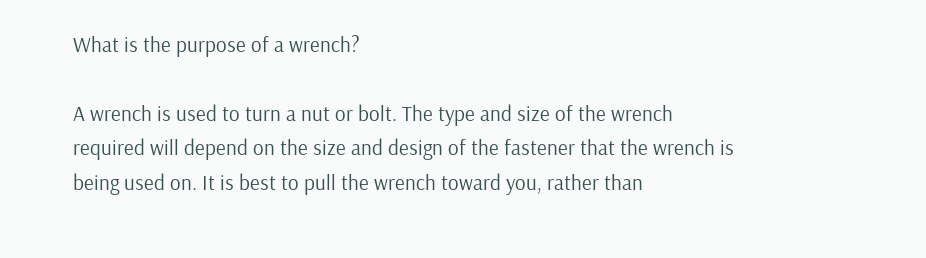What is the purpose of a wrench?

A wrench is used to turn a nut or bolt. The type and size of the wrench required will depend on the size and design of the fastener that the wrench is being used on. It is best to pull the wrench toward you, rather than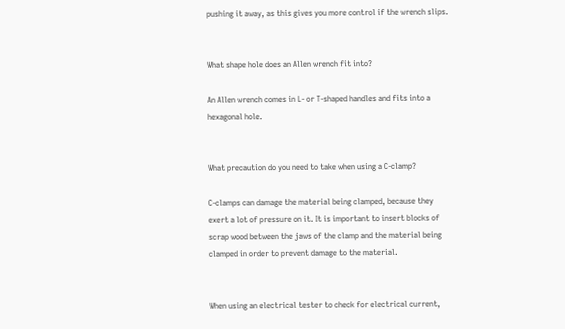pushing it away, as this gives you more control if the wrench slips.


What shape hole does an Allen wrench fit into?

An Allen wrench comes in L- or T-shaped handles and fits into a hexagonal hole.


What precaution do you need to take when using a C-clamp?

C-clamps can damage the material being clamped, because they exert a lot of pressure on it. It is important to insert blocks of scrap wood between the jaws of the clamp and the material being clamped in order to prevent damage to the material.


When using an electrical tester to check for electrical current,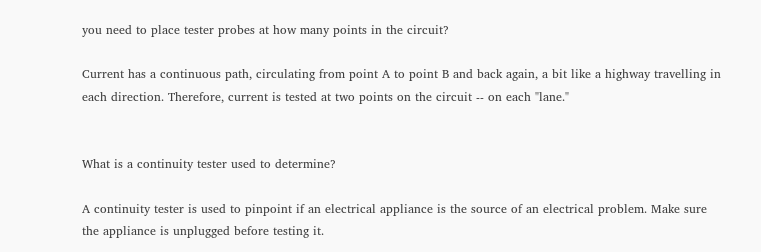you need to place tester probes at how many points in the circuit?

Current has a continuous path, circulating from point A to point B and back again, a bit like a highway travelling in each direction. Therefore, current is tested at two points on the circuit -- on each "lane."


What is a continuity tester used to determine?

A continuity tester is used to pinpoint if an electrical appliance is the source of an electrical problem. Make sure the appliance is unplugged before testing it.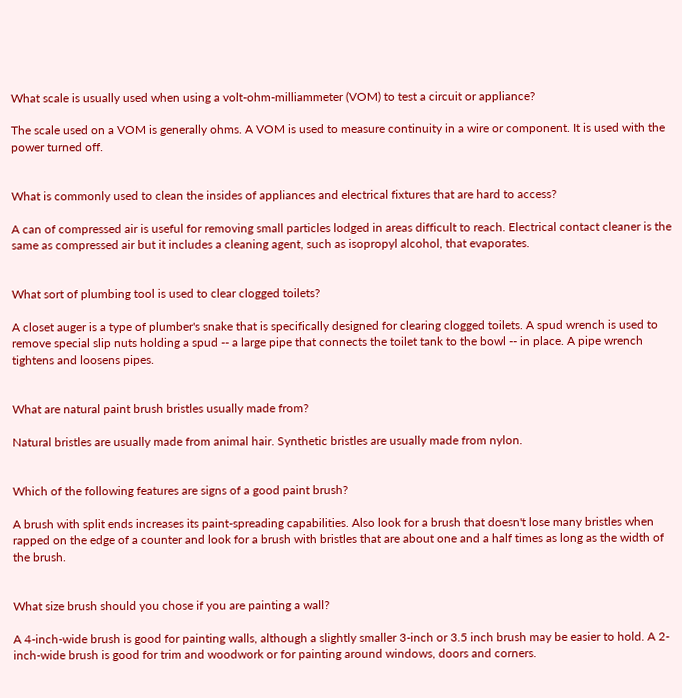What scale is usually used when using a volt-ohm-milliammeter (VOM) to test a circuit or appliance?

The scale used on a VOM is generally ohms. A VOM is used to measure continuity in a wire or component. It is used with the power turned off.


What is commonly used to clean the insides of appliances and electrical fixtures that are hard to access?

A can of compressed air is useful for removing small particles lodged in areas difficult to reach. Electrical contact cleaner is the same as compressed air but it includes a cleaning agent, such as isopropyl alcohol, that evaporates.


What sort of plumbing tool is used to clear clogged toilets?

A closet auger is a type of plumber's snake that is specifically designed for clearing clogged toilets. A spud wrench is used to remove special slip nuts holding a spud -- a large pipe that connects the toilet tank to the bowl -- in place. A pipe wrench tightens and loosens pipes.


What are natural paint brush bristles usually made from?

Natural bristles are usually made from animal hair. Synthetic bristles are usually made from nylon.


Which of the following features are signs of a good paint brush?

A brush with split ends increases its paint-spreading capabilities. Also look for a brush that doesn't lose many bristles when rapped on the edge of a counter and look for a brush with bristles that are about one and a half times as long as the width of the brush.


What size brush should you chose if you are painting a wall?

A 4-inch-wide brush is good for painting walls, although a slightly smaller 3-inch or 3.5 inch brush may be easier to hold. A 2-inch-wide brush is good for trim and woodwork or for painting around windows, doors and corners.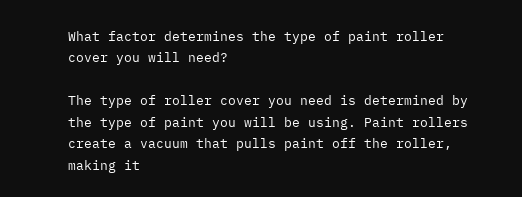What factor determines the type of paint roller cover you will need?

The type of roller cover you need is determined by the type of paint you will be using. Paint rollers create a vacuum that pulls paint off the roller, making it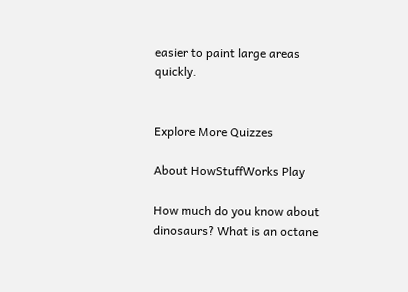easier to paint large areas quickly.


Explore More Quizzes

About HowStuffWorks Play

How much do you know about dinosaurs? What is an octane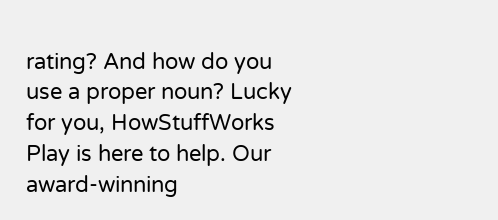rating? And how do you use a proper noun? Lucky for you, HowStuffWorks Play is here to help. Our award-winning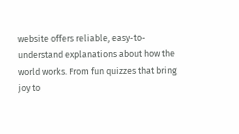website offers reliable, easy-to-understand explanations about how the world works. From fun quizzes that bring joy to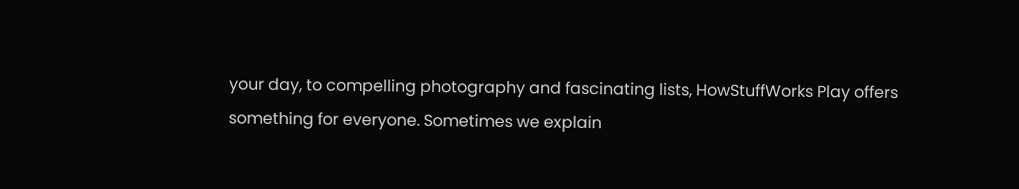your day, to compelling photography and fascinating lists, HowStuffWorks Play offers something for everyone. Sometimes we explain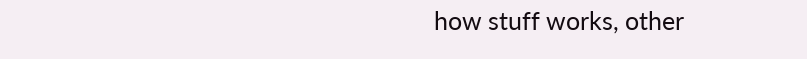how stuff works, other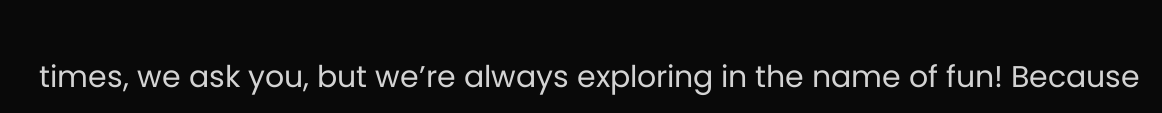times, we ask you, but we’re always exploring in the name of fun! Because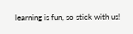learning is fun, so stick with us!